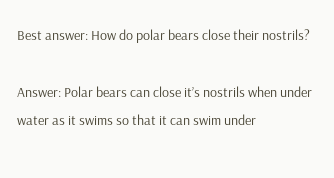Best answer: How do polar bears close their nostrils?

Answer: Polar bears can close it’s nostrils when under water as it swims so that it can swim under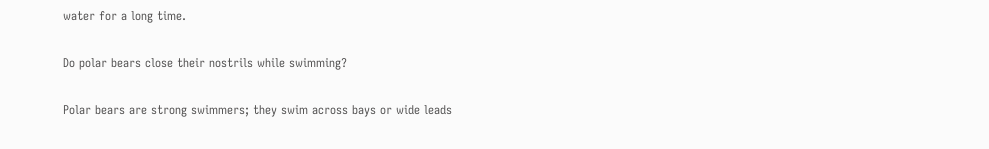water for a long time.

Do polar bears close their nostrils while swimming?

Polar bears are strong swimmers; they swim across bays or wide leads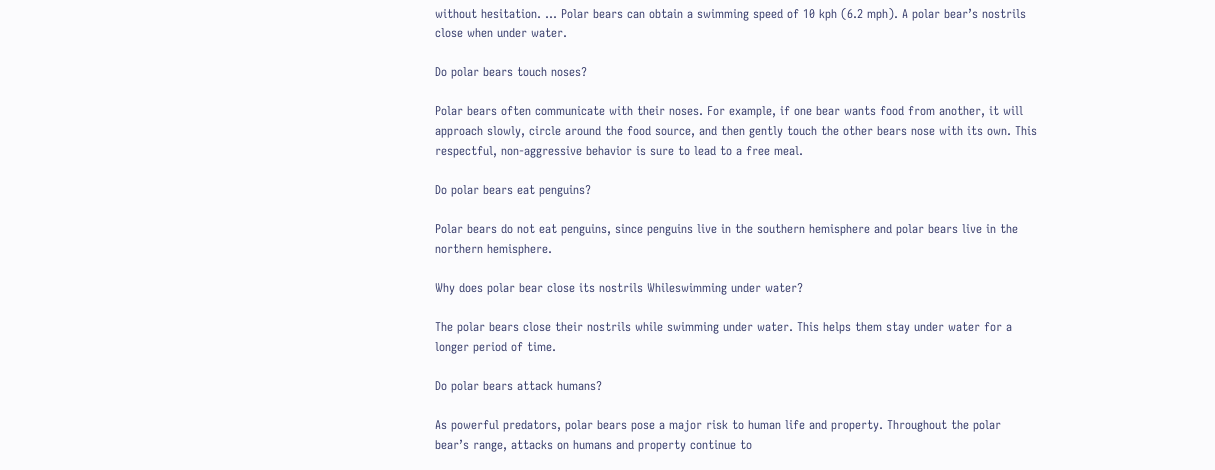without hesitation. … Polar bears can obtain a swimming speed of 10 kph (6.2 mph). A polar bear’s nostrils close when under water.

Do polar bears touch noses?

Polar bears often communicate with their noses. For example, if one bear wants food from another, it will approach slowly, circle around the food source, and then gently touch the other bears nose with its own. This respectful, non-aggressive behavior is sure to lead to a free meal.

Do polar bears eat penguins?

Polar bears do not eat penguins, since penguins live in the southern hemisphere and polar bears live in the northern hemisphere.

Why does polar bear close its nostrils Whileswimming under water?

The polar bears close their nostrils while swimming under water. This helps them stay under water for a longer period of time.

Do polar bears attack humans?

As powerful predators, polar bears pose a major risk to human life and property. Throughout the polar bear’s range, attacks on humans and property continue to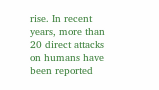rise. In recent years, more than 20 direct attacks on humans have been reported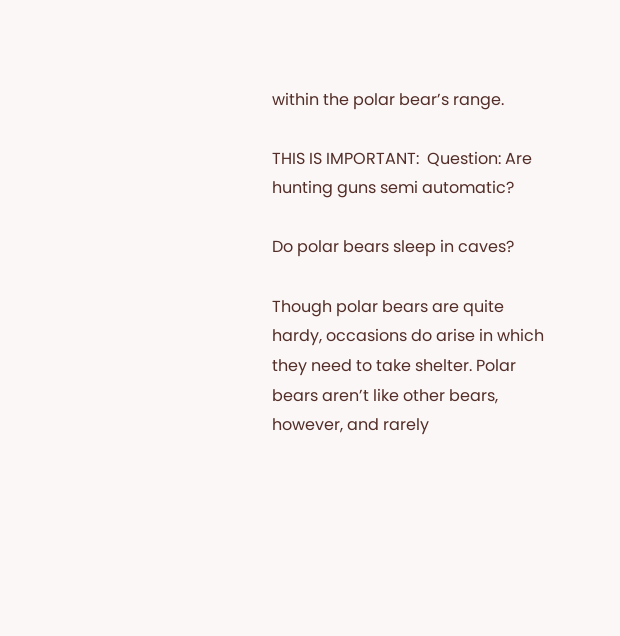within the polar bear’s range.

THIS IS IMPORTANT:  Question: Are hunting guns semi automatic?

Do polar bears sleep in caves?

Though polar bears are quite hardy, occasions do arise in which they need to take shelter. Polar bears aren’t like other bears, however, and rarely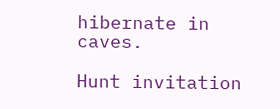hibernate in caves.

Hunt invitation